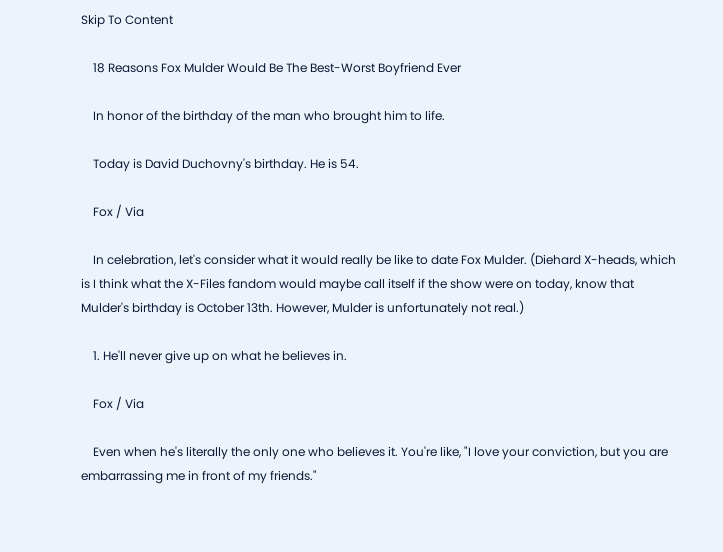Skip To Content

    18 Reasons Fox Mulder Would Be The Best-Worst Boyfriend Ever

    In honor of the birthday of the man who brought him to life.

    Today is David Duchovny's birthday. He is 54.

    Fox / Via

    In celebration, let's consider what it would really be like to date Fox Mulder. (Diehard X-heads, which is I think what the X-Files fandom would maybe call itself if the show were on today, know that Mulder's birthday is October 13th. However, Mulder is unfortunately not real.)

    1. He'll never give up on what he believes in.

    Fox / Via

    Even when he's literally the only one who believes it. You're like, "I love your conviction, but you are embarrassing me in front of my friends."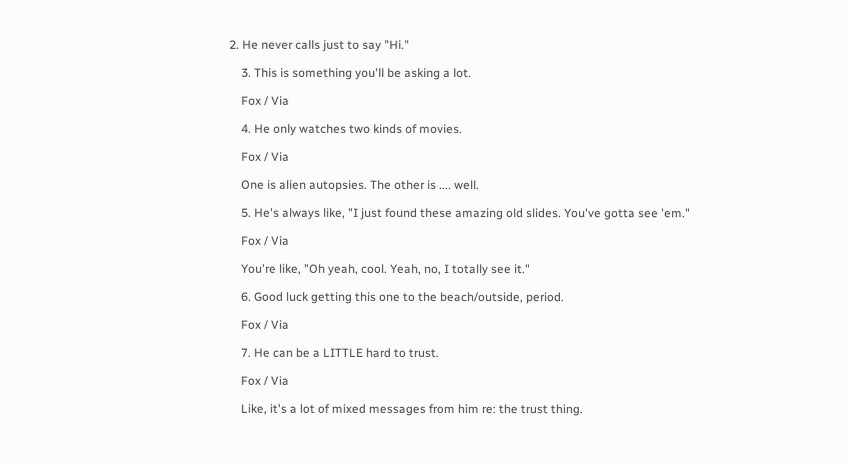2. He never calls just to say "Hi."

    3. This is something you'll be asking a lot.

    Fox / Via

    4. He only watches two kinds of movies.

    Fox / Via

    One is alien autopsies. The other is .... well.

    5. He's always like, "I just found these amazing old slides. You've gotta see 'em."

    Fox / Via

    You're like, "Oh yeah, cool. Yeah, no, I totally see it."

    6. Good luck getting this one to the beach/outside, period.

    Fox / Via

    7. He can be a LITTLE hard to trust.

    Fox / Via

    Like, it's a lot of mixed messages from him re: the trust thing.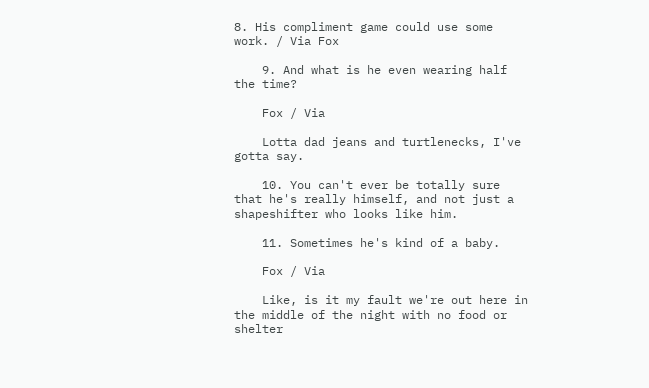8. His compliment game could use some work. / Via Fox

    9. And what is he even wearing half the time?

    Fox / Via

    Lotta dad jeans and turtlenecks, I've gotta say.

    10. You can't ever be totally sure that he's really himself, and not just a shapeshifter who looks like him.

    11. Sometimes he's kind of a baby.

    Fox / Via

    Like, is it my fault we're out here in the middle of the night with no food or shelter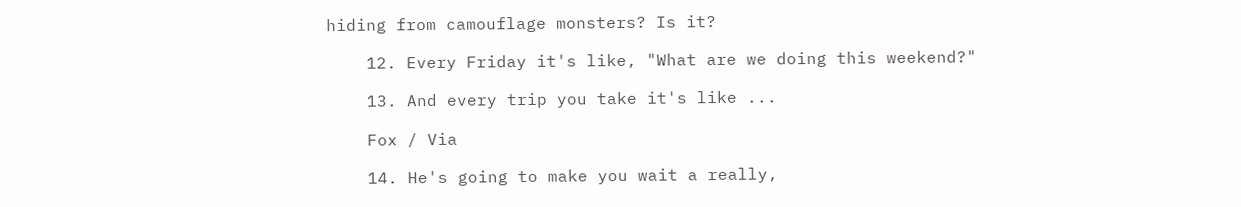hiding from camouflage monsters? Is it?

    12. Every Friday it's like, "What are we doing this weekend?"

    13. And every trip you take it's like ...

    Fox / Via

    14. He's going to make you wait a really,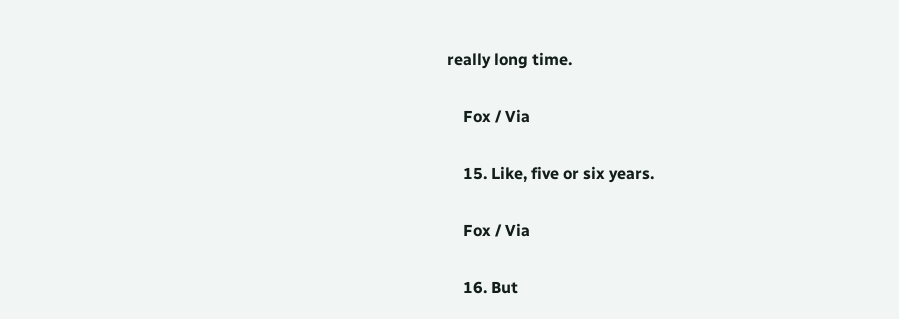really long time.

    Fox / Via

    15. Like, five or six years.

    Fox / Via

    16. But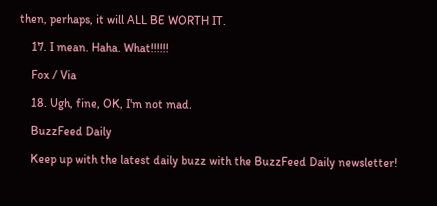then, perhaps, it will ALL BE WORTH IT.

    17. I mean. Haha. What!!!!!!

    Fox / Via

    18. Ugh, fine, OK, I'm not mad.

    BuzzFeed Daily

    Keep up with the latest daily buzz with the BuzzFeed Daily newsletter!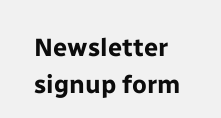Newsletter signup form